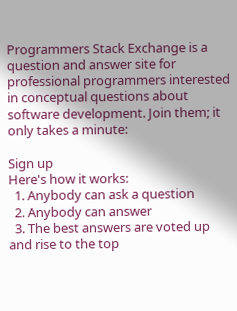Programmers Stack Exchange is a question and answer site for professional programmers interested in conceptual questions about software development. Join them; it only takes a minute:

Sign up
Here's how it works:
  1. Anybody can ask a question
  2. Anybody can answer
  3. The best answers are voted up and rise to the top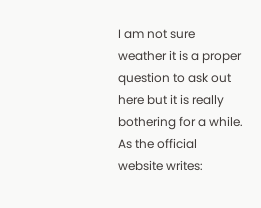I am not sure weather it is a proper question to ask out here but it is really bothering for a while. As the official website writes: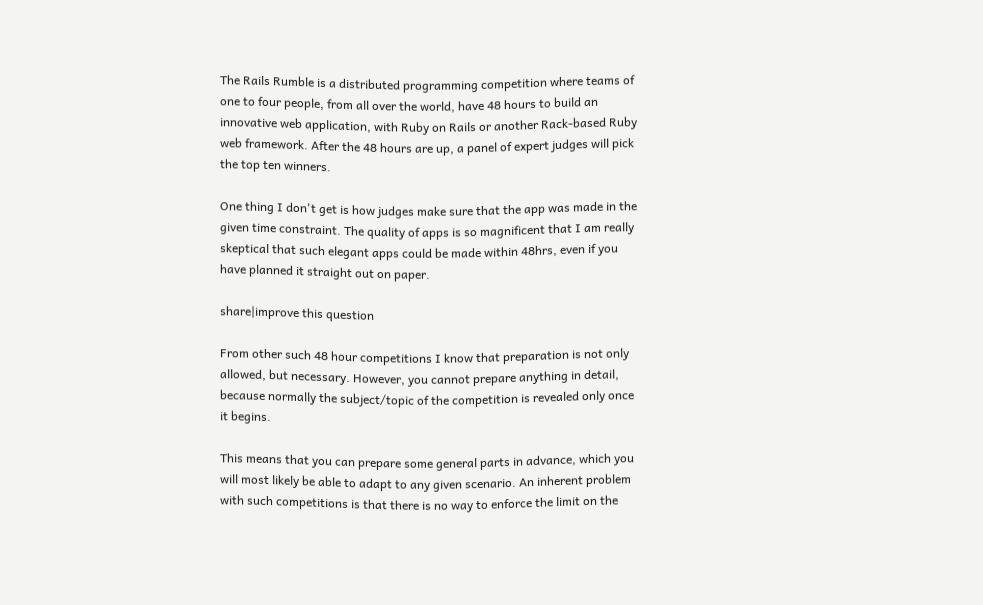The Rails Rumble is a distributed programming competition where teams of one to four people, from all over the world, have 48 hours to build an innovative web application, with Ruby on Rails or another Rack-based Ruby web framework. After the 48 hours are up, a panel of expert judges will pick the top ten winners.

One thing I don't get is how judges make sure that the app was made in the given time constraint. The quality of apps is so magnificent that I am really skeptical that such elegant apps could be made within 48hrs, even if you have planned it straight out on paper.

share|improve this question

From other such 48 hour competitions I know that preparation is not only allowed, but necessary. However, you cannot prepare anything in detail, because normally the subject/topic of the competition is revealed only once it begins.

This means that you can prepare some general parts in advance, which you will most likely be able to adapt to any given scenario. An inherent problem with such competitions is that there is no way to enforce the limit on the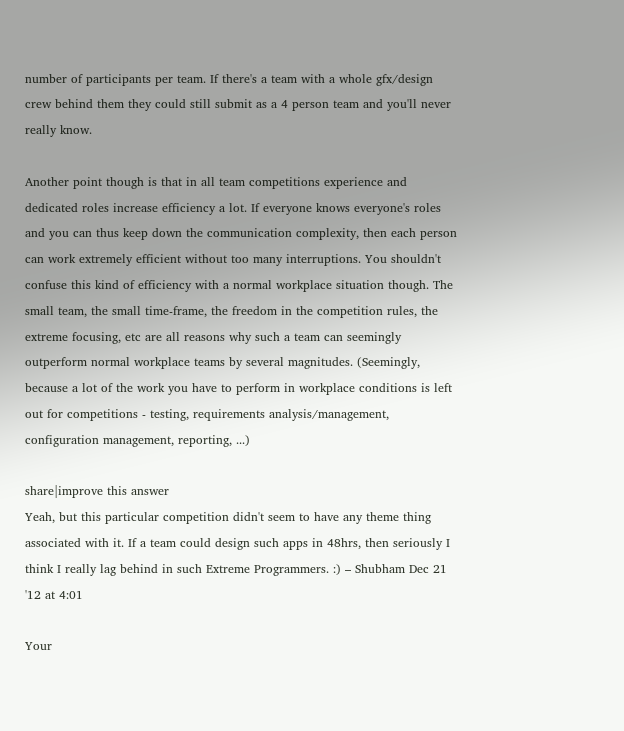number of participants per team. If there's a team with a whole gfx/design crew behind them they could still submit as a 4 person team and you'll never really know.

Another point though is that in all team competitions experience and dedicated roles increase efficiency a lot. If everyone knows everyone's roles and you can thus keep down the communication complexity, then each person can work extremely efficient without too many interruptions. You shouldn't confuse this kind of efficiency with a normal workplace situation though. The small team, the small time-frame, the freedom in the competition rules, the extreme focusing, etc are all reasons why such a team can seemingly outperform normal workplace teams by several magnitudes. (Seemingly, because a lot of the work you have to perform in workplace conditions is left out for competitions - testing, requirements analysis/management, configuration management, reporting, ...)

share|improve this answer
Yeah, but this particular competition didn't seem to have any theme thing associated with it. If a team could design such apps in 48hrs, then seriously I think I really lag behind in such Extreme Programmers. :) – Shubham Dec 21 '12 at 4:01

Your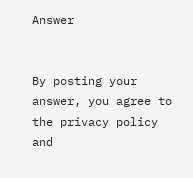Answer


By posting your answer, you agree to the privacy policy and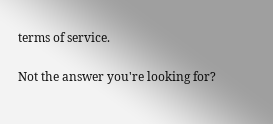terms of service.

Not the answer you're looking for?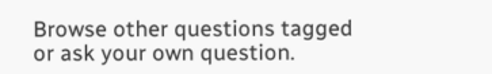Browse other questions tagged or ask your own question.